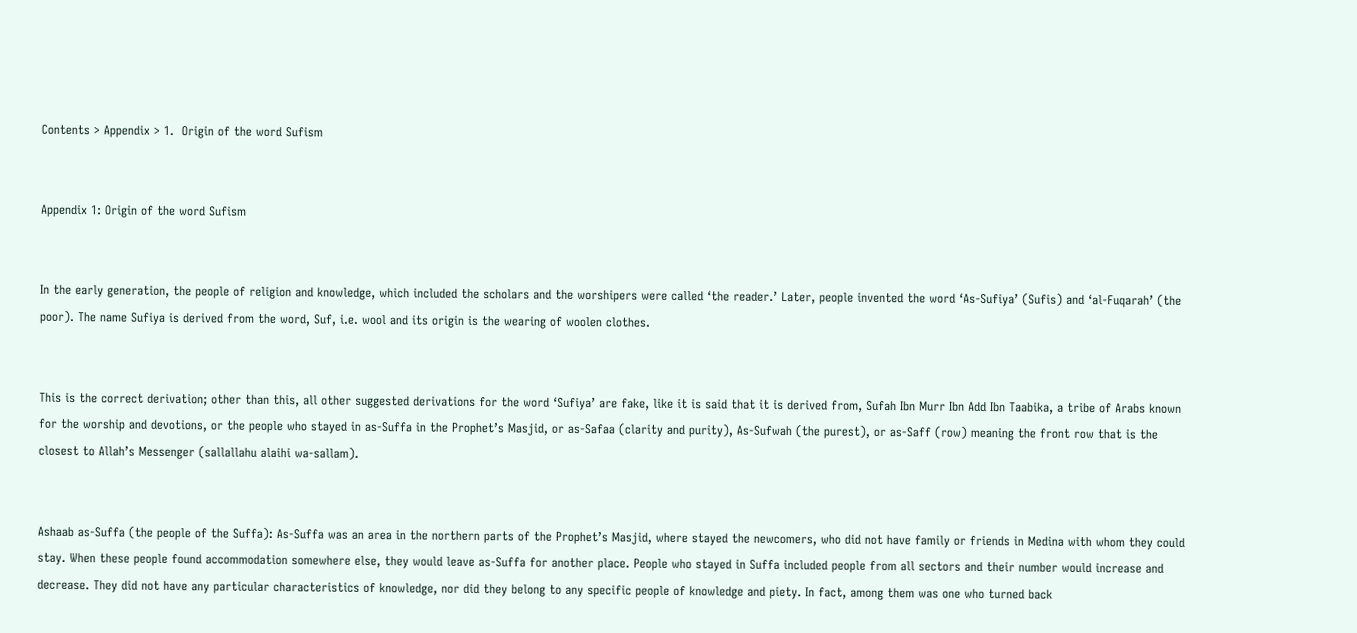Contents > Appendix > 1.  Origin of the word Sufism


Appendix 1: Origin of the word Sufism


In the early generation, the people of religion and knowledge, which included the scholars and the worshipers were called ‘the reader.’ Later, people invented the word ‘As-Sufiya’ (Sufis) and ‘al-Fuqarah’ (the poor). The name Sufiya is derived from the word, Suf, i.e. wool and its origin is the wearing of woolen clothes.


This is the correct derivation; other than this, all other suggested derivations for the word ‘Sufiya’ are fake, like it is said that it is derived from, Sufah Ibn Murr Ibn Add Ibn Taabika, a tribe of Arabs known for the worship and devotions, or the people who stayed in as-Suffa in the Prophet’s Masjid, or as-Safaa (clarity and purity), As-Sufwah (the purest), or as-Saff (row) meaning the front row that is the closest to Allah’s Messenger (sallallahu alaihi wa-sallam).


Ashaab as-Suffa (the people of the Suffa): As-Suffa was an area in the northern parts of the Prophet’s Masjid, where stayed the newcomers, who did not have family or friends in Medina with whom they could stay. When these people found accommodation somewhere else, they would leave as-Suffa for another place. People who stayed in Suffa included people from all sectors and their number would increase and decrease. They did not have any particular characteristics of knowledge, nor did they belong to any specific people of knowledge and piety. In fact, among them was one who turned back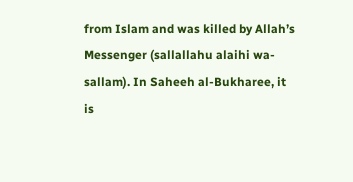from Islam and was killed by Allah’s Messenger (sallallahu alaihi wa-sallam). In Saheeh al-Bukharee, it is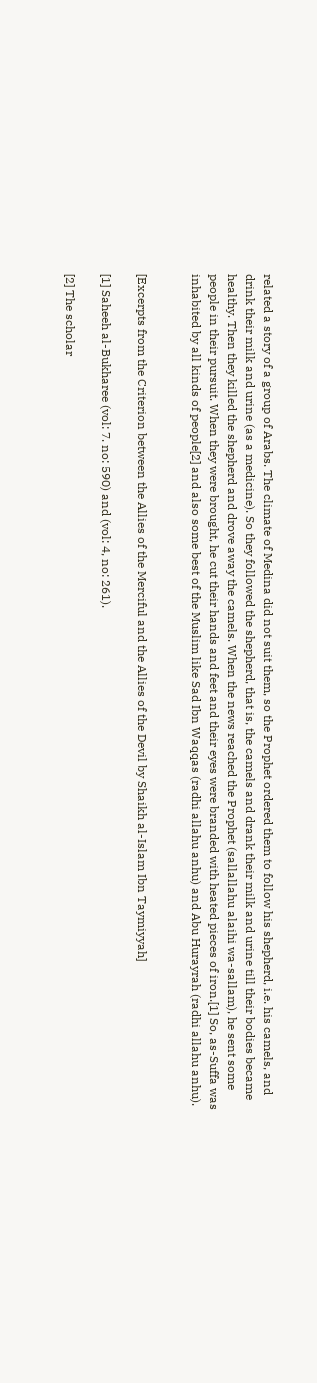related a story of a group of Arabs. The climate of Medina did not suit them, so the Prophet ordered them to follow his shepherd, i.e. his camels, and drink their milk and urine (as a medicine). So they followed the shepherd, that is, the camels and drank their milk and urine till their bodies became healthy. Then they killed the shepherd and drove away the camels. When the news reached the Prophet (sallallahu alaihi wa-sallam), he sent some people in their pursuit. When they were brought, he cut their hands and feet and their eyes were branded with heated pieces of iron.[1] So, as-Suffa was inhabited by all kinds of people[2] and also some best of the Muslim like Sad Ibn Waqqas (radhi allahu anhu) and Abu Hurayrah (radhi allahu anhu).


[Excerpts from the Criterion between the Allies of the Merciful and the Allies of the Devil by Shaikh al-Islam Ibn Taymiyyah]

[1] Saheeh al-Bukharee (vol: 7. no: 590) and (vol: 4, no: 261).

[2] The scholar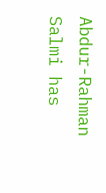Abdur-Rahman Salmi has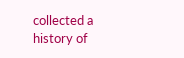collected a history of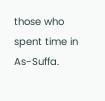those who spent time in As-Suffa.